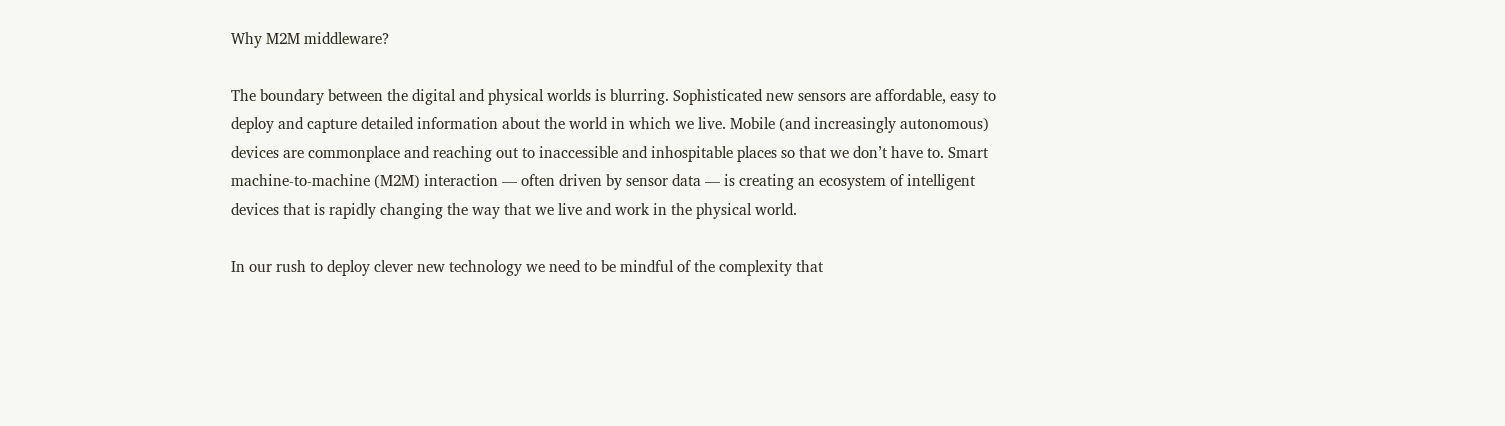Why M2M middleware?

The boundary between the digital and physical worlds is blurring. Sophisticated new sensors are affordable, easy to deploy and capture detailed information about the world in which we live. Mobile (and increasingly autonomous) devices are commonplace and reaching out to inaccessible and inhospitable places so that we don’t have to. Smart machine-to-machine (M2M) interaction — often driven by sensor data — is creating an ecosystem of intelligent devices that is rapidly changing the way that we live and work in the physical world.

In our rush to deploy clever new technology we need to be mindful of the complexity that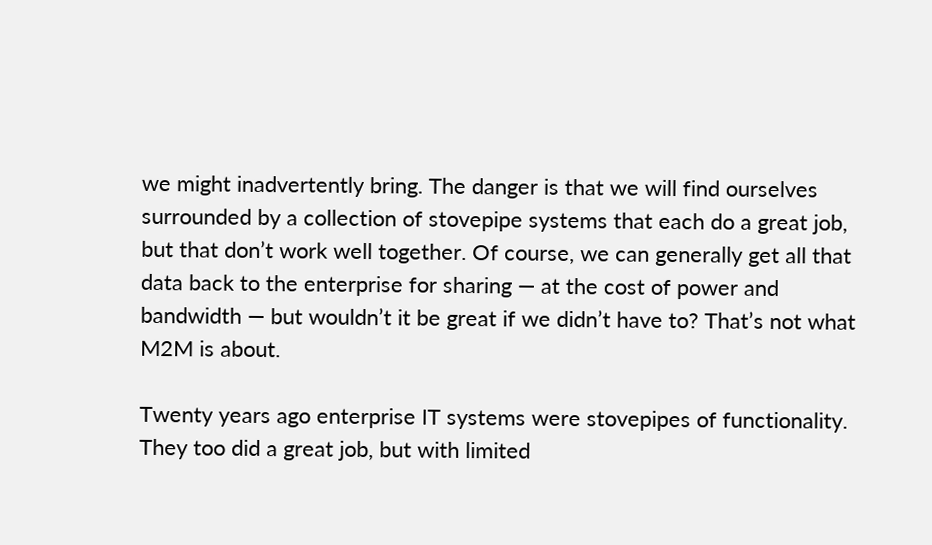we might inadvertently bring. The danger is that we will find ourselves surrounded by a collection of stovepipe systems that each do a great job, but that don’t work well together. Of course, we can generally get all that data back to the enterprise for sharing — at the cost of power and bandwidth — but wouldn’t it be great if we didn’t have to? That’s not what M2M is about.

Twenty years ago enterprise IT systems were stovepipes of functionality. They too did a great job, but with limited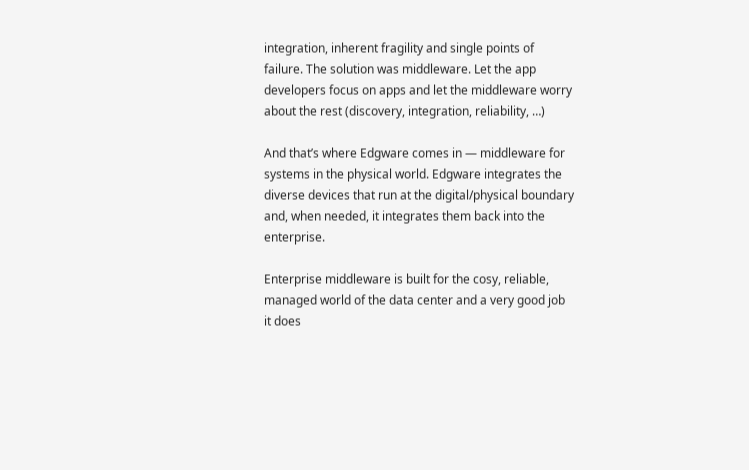integration, inherent fragility and single points of failure. The solution was middleware. Let the app developers focus on apps and let the middleware worry about the rest (discovery, integration, reliability, …)

And that’s where Edgware comes in — middleware for systems in the physical world. Edgware integrates the diverse devices that run at the digital/physical boundary and, when needed, it integrates them back into the enterprise.

Enterprise middleware is built for the cosy, reliable, managed world of the data center and a very good job it does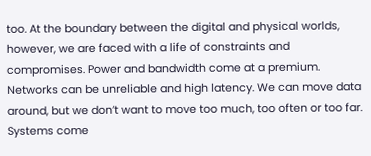too. At the boundary between the digital and physical worlds, however, we are faced with a life of constraints and compromises. Power and bandwidth come at a premium. Networks can be unreliable and high latency. We can move data around, but we don’t want to move too much, too often or too far. Systems come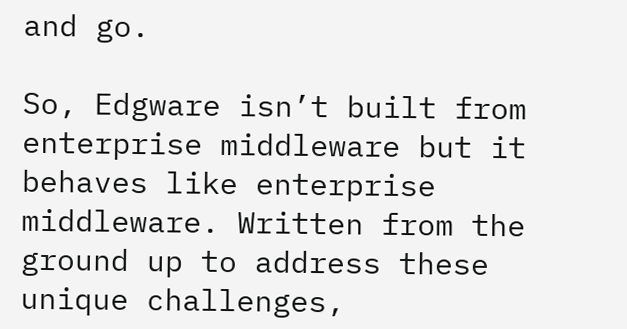and go.

So, Edgware isn’t built from enterprise middleware but it behaves like enterprise middleware. Written from the ground up to address these unique challenges,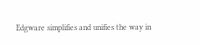Edgware simplifies and unifies the way in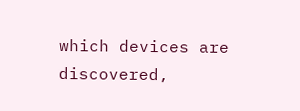which devices are discovered,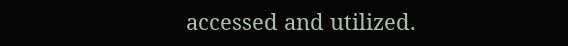accessed and utilized.